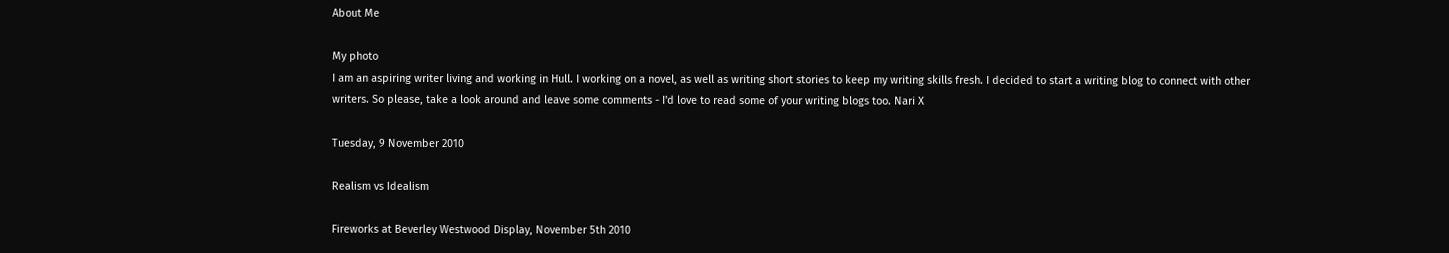About Me

My photo
I am an aspiring writer living and working in Hull. I working on a novel, as well as writing short stories to keep my writing skills fresh. I decided to start a writing blog to connect with other writers. So please, take a look around and leave some comments - I'd love to read some of your writing blogs too. Nari X

Tuesday, 9 November 2010

Realism vs Idealism

Fireworks at Beverley Westwood Display, November 5th 2010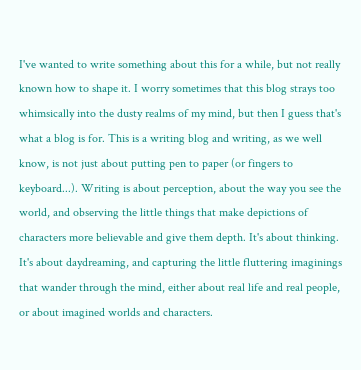I've wanted to write something about this for a while, but not really known how to shape it. I worry sometimes that this blog strays too whimsically into the dusty realms of my mind, but then I guess that's what a blog is for. This is a writing blog and writing, as we well know, is not just about putting pen to paper (or fingers to keyboard...). Writing is about perception, about the way you see the world, and observing the little things that make depictions of characters more believable and give them depth. It's about thinking. It's about daydreaming, and capturing the little fluttering imaginings that wander through the mind, either about real life and real people, or about imagined worlds and characters.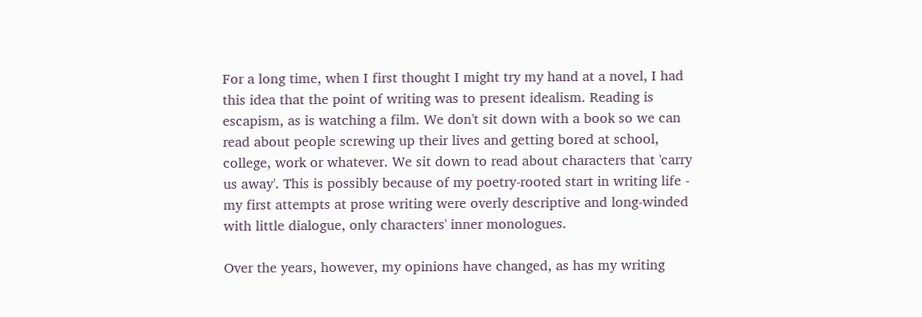For a long time, when I first thought I might try my hand at a novel, I had this idea that the point of writing was to present idealism. Reading is escapism, as is watching a film. We don't sit down with a book so we can read about people screwing up their lives and getting bored at school, college, work or whatever. We sit down to read about characters that 'carry us away'. This is possibly because of my poetry-rooted start in writing life - my first attempts at prose writing were overly descriptive and long-winded with little dialogue, only characters' inner monologues.

Over the years, however, my opinions have changed, as has my writing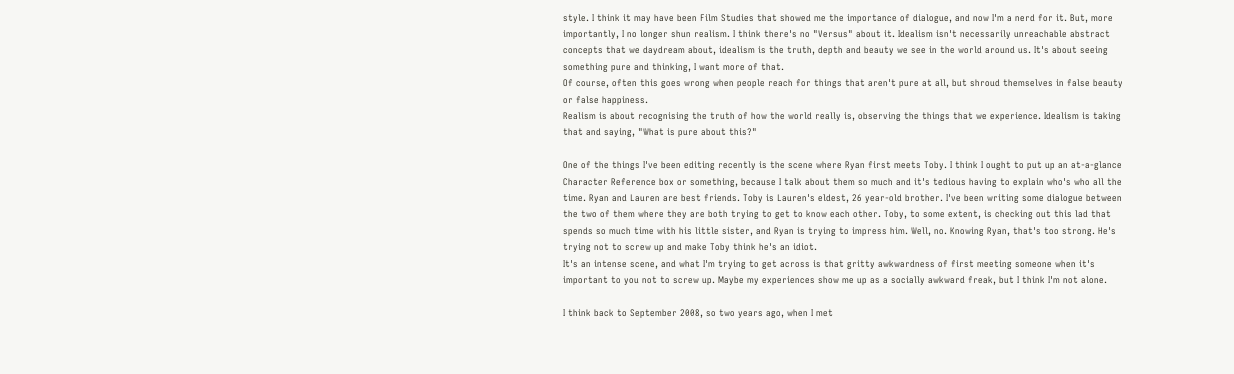style. I think it may have been Film Studies that showed me the importance of dialogue, and now I'm a nerd for it. But, more importantly, I no longer shun realism. I think there's no "Versus" about it. Idealism isn't necessarily unreachable abstract concepts that we daydream about, idealism is the truth, depth and beauty we see in the world around us. It's about seeing something pure and thinking, I want more of that.
Of course, often this goes wrong when people reach for things that aren't pure at all, but shroud themselves in false beauty or false happiness.
Realism is about recognising the truth of how the world really is, observing the things that we experience. Idealism is taking that and saying, "What is pure about this?"

One of the things I've been editing recently is the scene where Ryan first meets Toby. I think I ought to put up an at-a-glance Character Reference box or something, because I talk about them so much and it's tedious having to explain who's who all the time. Ryan and Lauren are best friends. Toby is Lauren's eldest, 26 year-old brother. I've been writing some dialogue between the two of them where they are both trying to get to know each other. Toby, to some extent, is checking out this lad that spends so much time with his little sister, and Ryan is trying to impress him. Well, no. Knowing Ryan, that's too strong. He's trying not to screw up and make Toby think he's an idiot.
It's an intense scene, and what I'm trying to get across is that gritty awkwardness of first meeting someone when it's important to you not to screw up. Maybe my experiences show me up as a socially awkward freak, but I think I'm not alone.

I think back to September 2008, so two years ago, when I met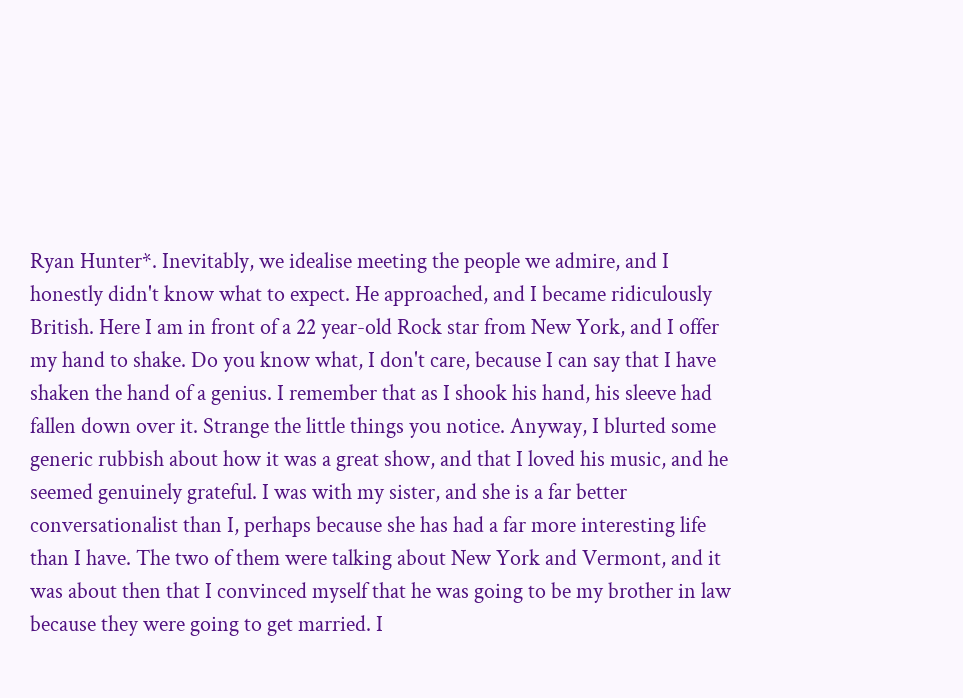Ryan Hunter*. Inevitably, we idealise meeting the people we admire, and I honestly didn't know what to expect. He approached, and I became ridiculously British. Here I am in front of a 22 year-old Rock star from New York, and I offer my hand to shake. Do you know what, I don't care, because I can say that I have shaken the hand of a genius. I remember that as I shook his hand, his sleeve had fallen down over it. Strange the little things you notice. Anyway, I blurted some generic rubbish about how it was a great show, and that I loved his music, and he seemed genuinely grateful. I was with my sister, and she is a far better conversationalist than I, perhaps because she has had a far more interesting life than I have. The two of them were talking about New York and Vermont, and it was about then that I convinced myself that he was going to be my brother in law because they were going to get married. I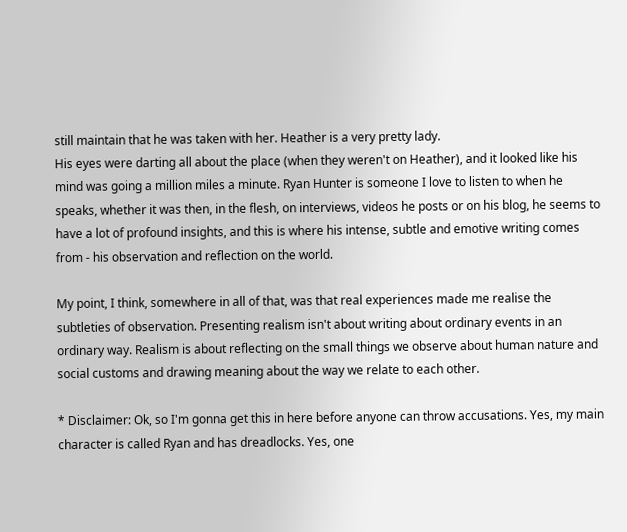still maintain that he was taken with her. Heather is a very pretty lady.
His eyes were darting all about the place (when they weren't on Heather), and it looked like his mind was going a million miles a minute. Ryan Hunter is someone I love to listen to when he speaks, whether it was then, in the flesh, on interviews, videos he posts or on his blog, he seems to have a lot of profound insights, and this is where his intense, subtle and emotive writing comes from - his observation and reflection on the world.

My point, I think, somewhere in all of that, was that real experiences made me realise the subtleties of observation. Presenting realism isn't about writing about ordinary events in an ordinary way. Realism is about reflecting on the small things we observe about human nature and social customs and drawing meaning about the way we relate to each other.

* Disclaimer: Ok, so I'm gonna get this in here before anyone can throw accusations. Yes, my main character is called Ryan and has dreadlocks. Yes, one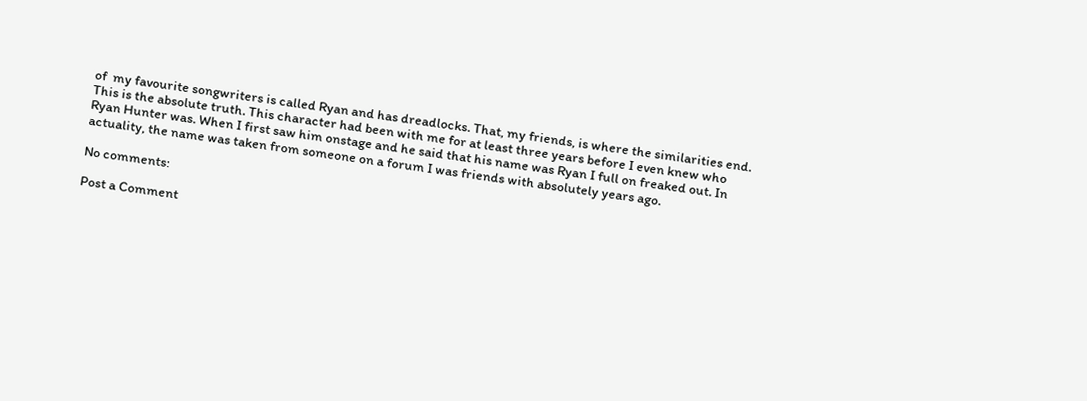of  my favourite songwriters is called Ryan and has dreadlocks. That, my friends, is where the similarities end. This is the absolute truth. This character had been with me for at least three years before I even knew who Ryan Hunter was. When I first saw him onstage and he said that his name was Ryan I full on freaked out. In actuality, the name was taken from someone on a forum I was friends with absolutely years ago.

No comments:

Post a Comment